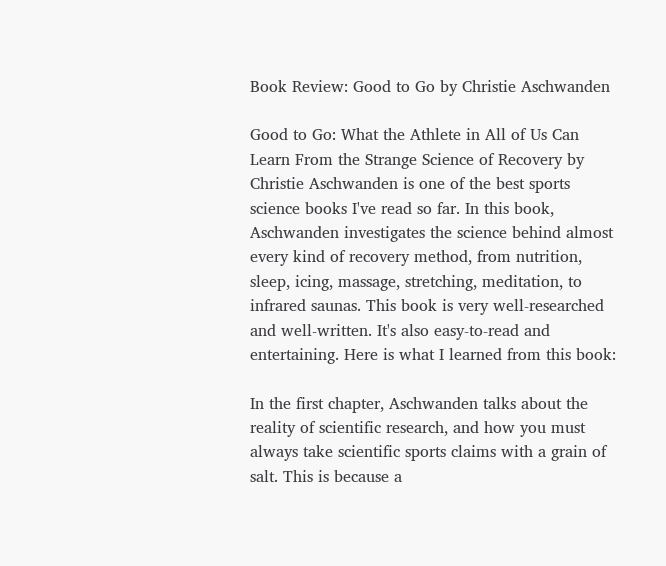Book Review: Good to Go by Christie Aschwanden

Good to Go: What the Athlete in All of Us Can Learn From the Strange Science of Recovery by Christie Aschwanden is one of the best sports science books I've read so far. In this book, Aschwanden investigates the science behind almost every kind of recovery method, from nutrition, sleep, icing, massage, stretching, meditation, to infrared saunas. This book is very well-researched and well-written. It's also easy-to-read and entertaining. Here is what I learned from this book:

In the first chapter, Aschwanden talks about the reality of scientific research, and how you must always take scientific sports claims with a grain of salt. This is because a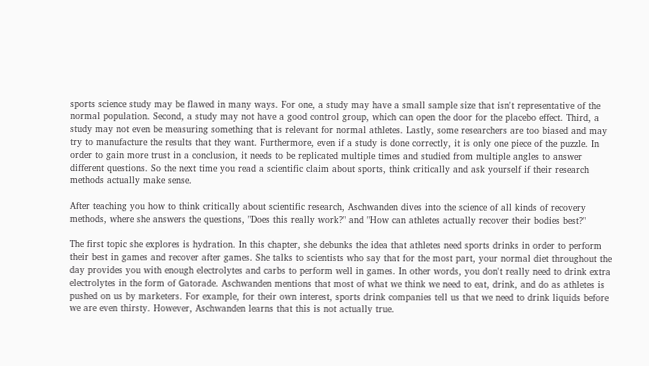sports science study may be flawed in many ways. For one, a study may have a small sample size that isn't representative of the normal population. Second, a study may not have a good control group, which can open the door for the placebo effect. Third, a study may not even be measuring something that is relevant for normal athletes. Lastly, some researchers are too biased and may try to manufacture the results that they want. Furthermore, even if a study is done correctly, it is only one piece of the puzzle. In order to gain more trust in a conclusion, it needs to be replicated multiple times and studied from multiple angles to answer different questions. So the next time you read a scientific claim about sports, think critically and ask yourself if their research methods actually make sense.

After teaching you how to think critically about scientific research, Aschwanden dives into the science of all kinds of recovery methods, where she answers the questions, "Does this really work?" and "How can athletes actually recover their bodies best?"

The first topic she explores is hydration. In this chapter, she debunks the idea that athletes need sports drinks in order to perform their best in games and recover after games. She talks to scientists who say that for the most part, your normal diet throughout the day provides you with enough electrolytes and carbs to perform well in games. In other words, you don't really need to drink extra electrolytes in the form of Gatorade. Aschwanden mentions that most of what we think we need to eat, drink, and do as athletes is pushed on us by marketers. For example, for their own interest, sports drink companies tell us that we need to drink liquids before we are even thirsty. However, Aschwanden learns that this is not actually true.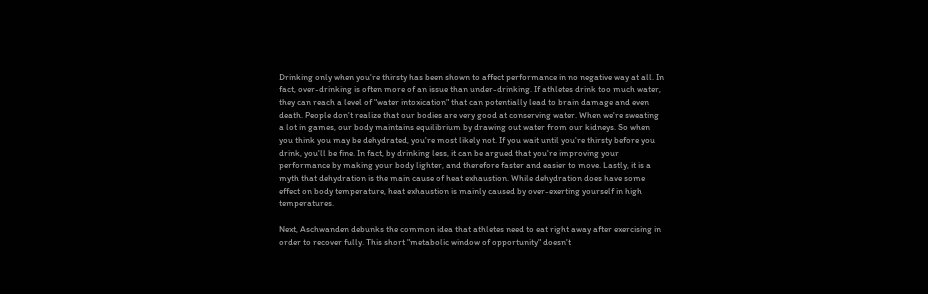Drinking only when you're thirsty has been shown to affect performance in no negative way at all. In fact, over-drinking is often more of an issue than under-drinking. If athletes drink too much water, they can reach a level of "water intoxication" that can potentially lead to brain damage and even death. People don't realize that our bodies are very good at conserving water. When we're sweating a lot in games, our body maintains equilibrium by drawing out water from our kidneys. So when you think you may be dehydrated, you're most likely not. If you wait until you're thirsty before you drink, you'll be fine. In fact, by drinking less, it can be argued that you're improving your performance by making your body lighter, and therefore faster and easier to move. Lastly, it is a myth that dehydration is the main cause of heat exhaustion. While dehydration does have some effect on body temperature, heat exhaustion is mainly caused by over-exerting yourself in high temperatures.

Next, Aschwanden debunks the common idea that athletes need to eat right away after exercising in order to recover fully. This short "metabolic window of opportunity" doesn't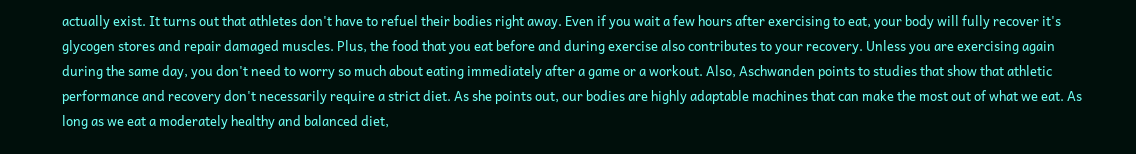actually exist. It turns out that athletes don't have to refuel their bodies right away. Even if you wait a few hours after exercising to eat, your body will fully recover it's glycogen stores and repair damaged muscles. Plus, the food that you eat before and during exercise also contributes to your recovery. Unless you are exercising again during the same day, you don't need to worry so much about eating immediately after a game or a workout. Also, Aschwanden points to studies that show that athletic performance and recovery don't necessarily require a strict diet. As she points out, our bodies are highly adaptable machines that can make the most out of what we eat. As long as we eat a moderately healthy and balanced diet,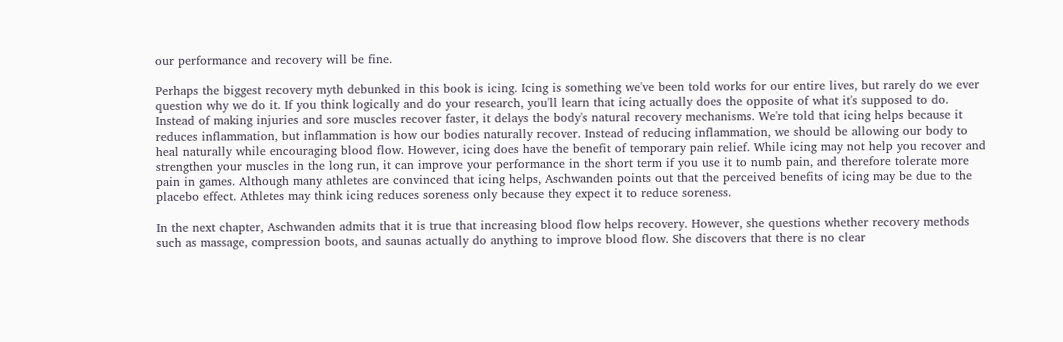our performance and recovery will be fine.

Perhaps the biggest recovery myth debunked in this book is icing. Icing is something we've been told works for our entire lives, but rarely do we ever question why we do it. If you think logically and do your research, you'll learn that icing actually does the opposite of what it's supposed to do. Instead of making injuries and sore muscles recover faster, it delays the body's natural recovery mechanisms. We're told that icing helps because it reduces inflammation, but inflammation is how our bodies naturally recover. Instead of reducing inflammation, we should be allowing our body to heal naturally while encouraging blood flow. However, icing does have the benefit of temporary pain relief. While icing may not help you recover and strengthen your muscles in the long run, it can improve your performance in the short term if you use it to numb pain, and therefore tolerate more pain in games. Although many athletes are convinced that icing helps, Aschwanden points out that the perceived benefits of icing may be due to the placebo effect. Athletes may think icing reduces soreness only because they expect it to reduce soreness.

In the next chapter, Aschwanden admits that it is true that increasing blood flow helps recovery. However, she questions whether recovery methods such as massage, compression boots, and saunas actually do anything to improve blood flow. She discovers that there is no clear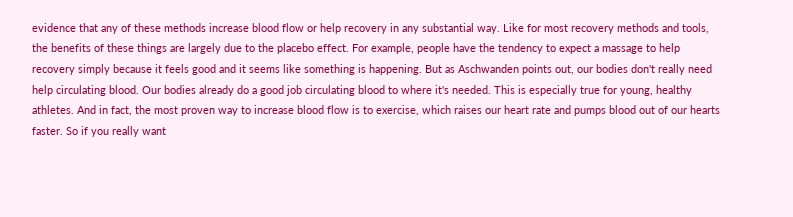evidence that any of these methods increase blood flow or help recovery in any substantial way. Like for most recovery methods and tools, the benefits of these things are largely due to the placebo effect. For example, people have the tendency to expect a massage to help recovery simply because it feels good and it seems like something is happening. But as Aschwanden points out, our bodies don't really need help circulating blood. Our bodies already do a good job circulating blood to where it's needed. This is especially true for young, healthy athletes. And in fact, the most proven way to increase blood flow is to exercise, which raises our heart rate and pumps blood out of our hearts faster. So if you really want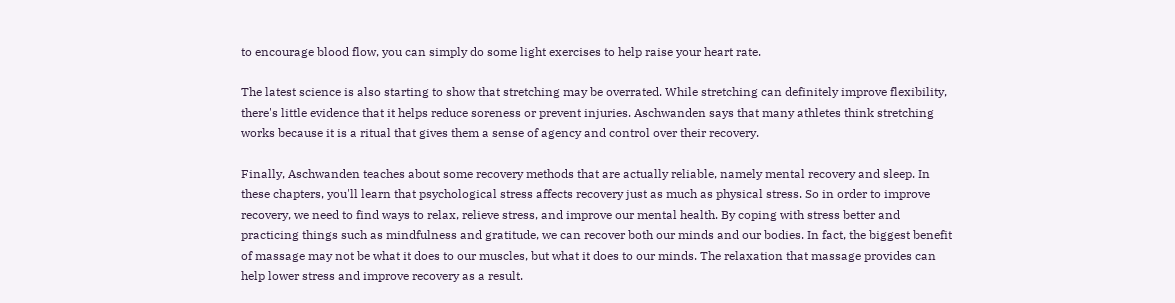to encourage blood flow, you can simply do some light exercises to help raise your heart rate.

The latest science is also starting to show that stretching may be overrated. While stretching can definitely improve flexibility, there's little evidence that it helps reduce soreness or prevent injuries. Aschwanden says that many athletes think stretching works because it is a ritual that gives them a sense of agency and control over their recovery.

Finally, Aschwanden teaches about some recovery methods that are actually reliable, namely mental recovery and sleep. In these chapters, you'll learn that psychological stress affects recovery just as much as physical stress. So in order to improve recovery, we need to find ways to relax, relieve stress, and improve our mental health. By coping with stress better and practicing things such as mindfulness and gratitude, we can recover both our minds and our bodies. In fact, the biggest benefit of massage may not be what it does to our muscles, but what it does to our minds. The relaxation that massage provides can help lower stress and improve recovery as a result.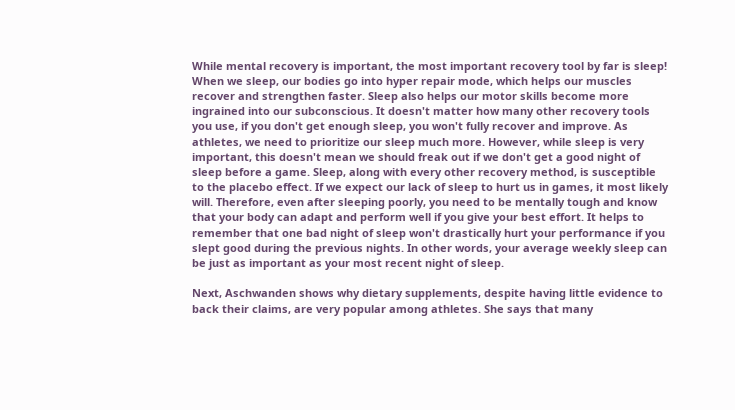While mental recovery is important, the most important recovery tool by far is sleep! When we sleep, our bodies go into hyper repair mode, which helps our muscles recover and strengthen faster. Sleep also helps our motor skills become more ingrained into our subconscious. It doesn't matter how many other recovery tools you use, if you don't get enough sleep, you won't fully recover and improve. As athletes, we need to prioritize our sleep much more. However, while sleep is very important, this doesn't mean we should freak out if we don't get a good night of sleep before a game. Sleep, along with every other recovery method, is susceptible to the placebo effect. If we expect our lack of sleep to hurt us in games, it most likely will. Therefore, even after sleeping poorly, you need to be mentally tough and know that your body can adapt and perform well if you give your best effort. It helps to remember that one bad night of sleep won't drastically hurt your performance if you slept good during the previous nights. In other words, your average weekly sleep can be just as important as your most recent night of sleep.

Next, Aschwanden shows why dietary supplements, despite having little evidence to back their claims, are very popular among athletes. She says that many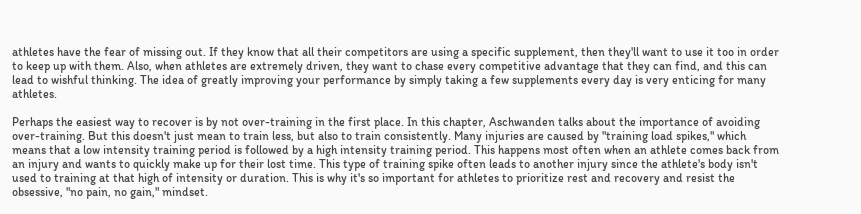athletes have the fear of missing out. If they know that all their competitors are using a specific supplement, then they'll want to use it too in order to keep up with them. Also, when athletes are extremely driven, they want to chase every competitive advantage that they can find, and this can lead to wishful thinking. The idea of greatly improving your performance by simply taking a few supplements every day is very enticing for many athletes.

Perhaps the easiest way to recover is by not over-training in the first place. In this chapter, Aschwanden talks about the importance of avoiding over-training. But this doesn't just mean to train less, but also to train consistently. Many injuries are caused by "training load spikes," which means that a low intensity training period is followed by a high intensity training period. This happens most often when an athlete comes back from an injury and wants to quickly make up for their lost time. This type of training spike often leads to another injury since the athlete's body isn't used to training at that high of intensity or duration. This is why it's so important for athletes to prioritize rest and recovery and resist the obsessive, "no pain, no gain," mindset.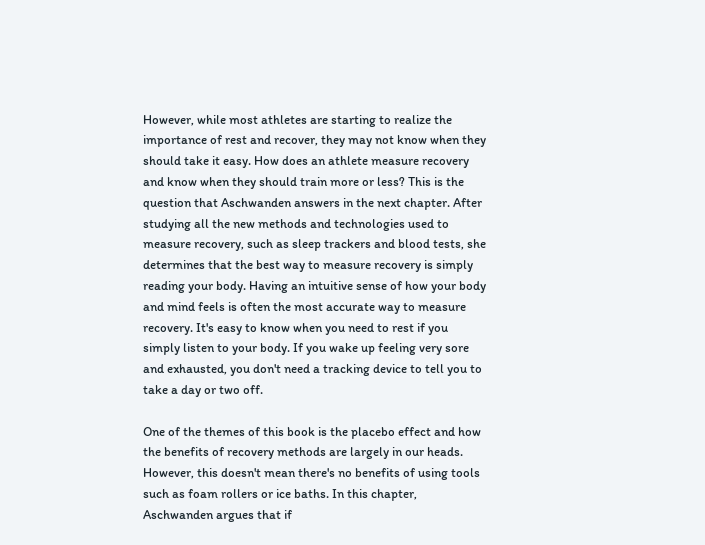However, while most athletes are starting to realize the importance of rest and recover, they may not know when they should take it easy. How does an athlete measure recovery and know when they should train more or less? This is the question that Aschwanden answers in the next chapter. After studying all the new methods and technologies used to measure recovery, such as sleep trackers and blood tests, she determines that the best way to measure recovery is simply reading your body. Having an intuitive sense of how your body and mind feels is often the most accurate way to measure recovery. It's easy to know when you need to rest if you simply listen to your body. If you wake up feeling very sore and exhausted, you don't need a tracking device to tell you to take a day or two off.

One of the themes of this book is the placebo effect and how the benefits of recovery methods are largely in our heads. However, this doesn't mean there's no benefits of using tools such as foam rollers or ice baths. In this chapter, Aschwanden argues that if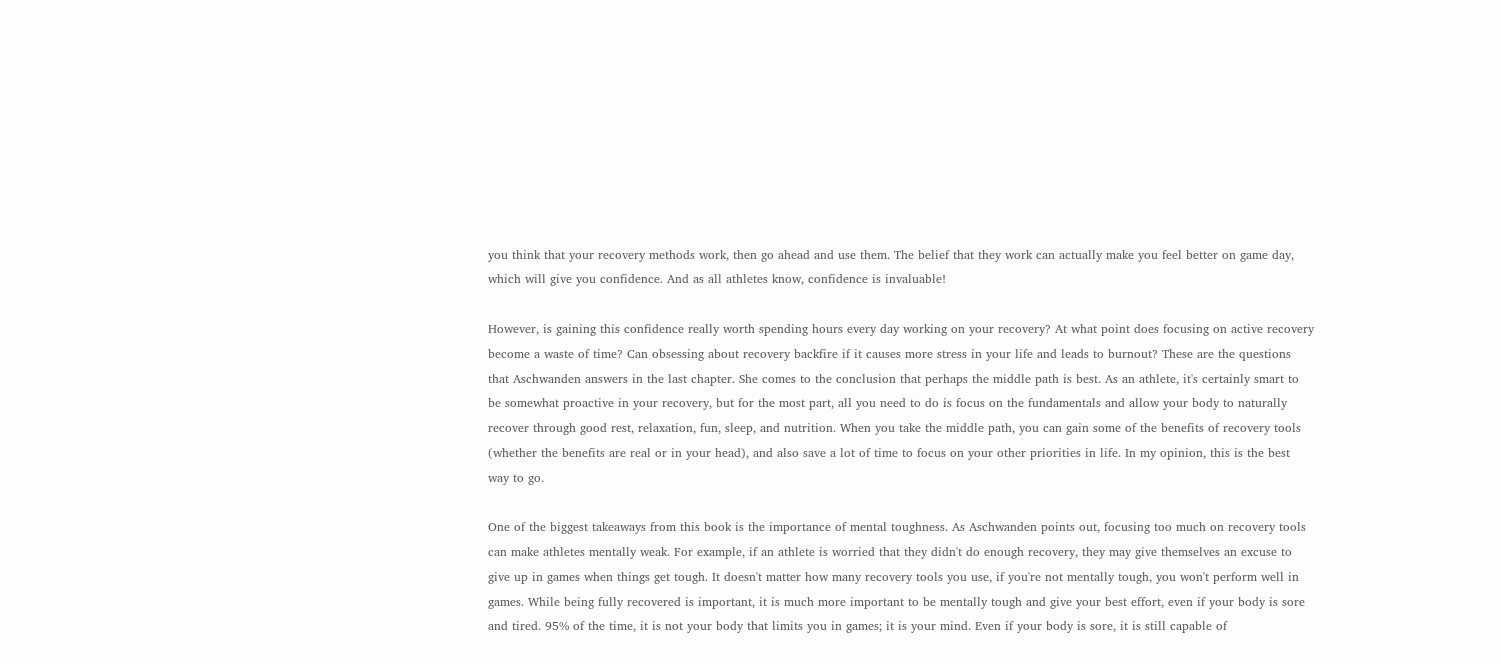you think that your recovery methods work, then go ahead and use them. The belief that they work can actually make you feel better on game day, which will give you confidence. And as all athletes know, confidence is invaluable!

However, is gaining this confidence really worth spending hours every day working on your recovery? At what point does focusing on active recovery become a waste of time? Can obsessing about recovery backfire if it causes more stress in your life and leads to burnout? These are the questions that Aschwanden answers in the last chapter. She comes to the conclusion that perhaps the middle path is best. As an athlete, it's certainly smart to be somewhat proactive in your recovery, but for the most part, all you need to do is focus on the fundamentals and allow your body to naturally recover through good rest, relaxation, fun, sleep, and nutrition. When you take the middle path, you can gain some of the benefits of recovery tools (whether the benefits are real or in your head), and also save a lot of time to focus on your other priorities in life. In my opinion, this is the best way to go.

One of the biggest takeaways from this book is the importance of mental toughness. As Aschwanden points out, focusing too much on recovery tools can make athletes mentally weak. For example, if an athlete is worried that they didn't do enough recovery, they may give themselves an excuse to give up in games when things get tough. It doesn't matter how many recovery tools you use, if you're not mentally tough, you won't perform well in games. While being fully recovered is important, it is much more important to be mentally tough and give your best effort, even if your body is sore and tired. 95% of the time, it is not your body that limits you in games; it is your mind. Even if your body is sore, it is still capable of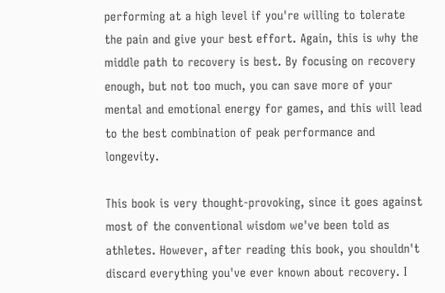performing at a high level if you're willing to tolerate the pain and give your best effort. Again, this is why the middle path to recovery is best. By focusing on recovery enough, but not too much, you can save more of your mental and emotional energy for games, and this will lead to the best combination of peak performance and longevity.

This book is very thought-provoking, since it goes against most of the conventional wisdom we've been told as athletes. However, after reading this book, you shouldn't discard everything you've ever known about recovery. I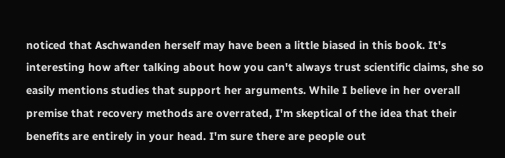noticed that Aschwanden herself may have been a little biased in this book. It's interesting how after talking about how you can't always trust scientific claims, she so easily mentions studies that support her arguments. While I believe in her overall premise that recovery methods are overrated, I'm skeptical of the idea that their benefits are entirely in your head. I'm sure there are people out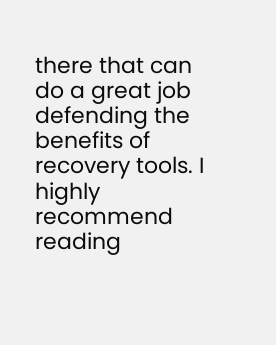there that can do a great job defending the benefits of recovery tools. I highly recommend reading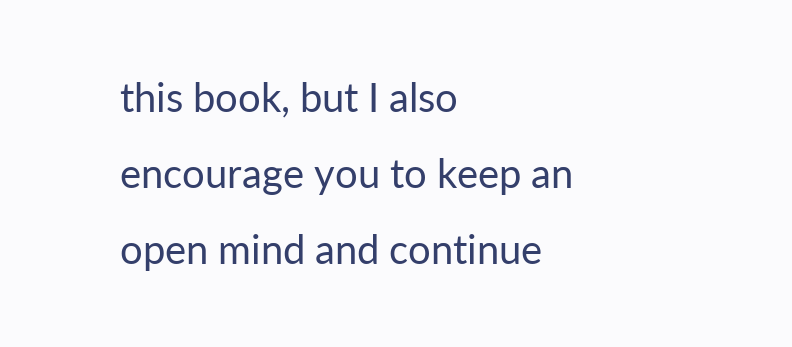this book, but I also encourage you to keep an open mind and continue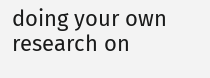doing your own research on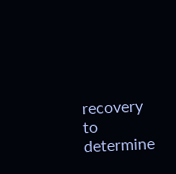recovery to determine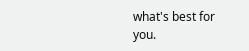what's best for you.